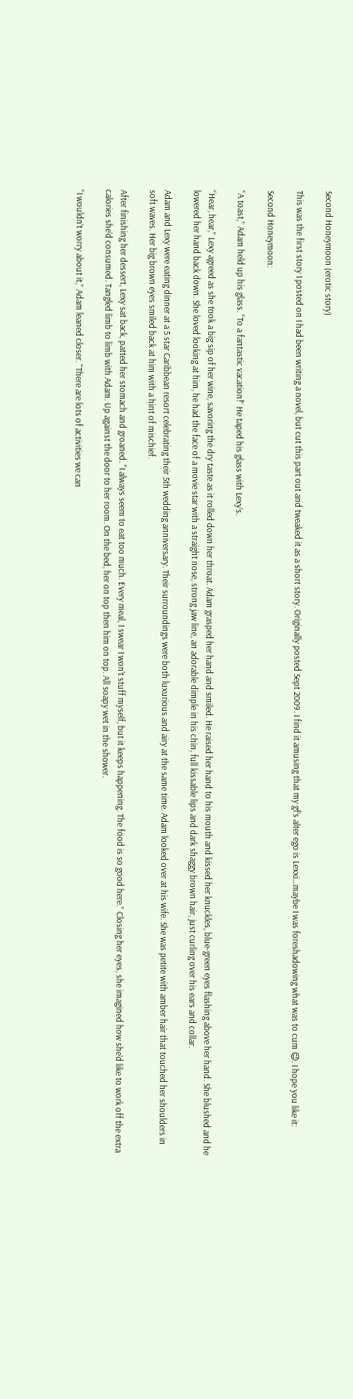Second Honeymoon (erotic story)

This was the first story I posted on I had been writing a novel, but cut this part out and tweaked it as a short story. Originally posted Sept 2009. I find it amusing that my gf’s alter ego is Lexxi…maybe I was foreshadowing what was to cum 😉. I hope you like it:

Second Honeymoon:

“A toast,” Adam held up his glass. “To a fantastic vacation!” He taped his glass with Lexy’s.

“Hear, hear,” Lexy agreed as she took a big sip of her wine, savoring the dry taste as it rolled down her throat. Adam grasped her hand and smiled. He raised her hand to his mouth and kissed her knuckles, blue-green eyes flashing above her hand. She blushed and he lowered her hand back down. She loved looking at him, he had the face of a movie star with a straight nose, strong jaw line, an adorable dimple in his chin, full kissable lips and dark shaggy brown hair, just curling over his ears and collar.

Adam and Lexy were eating dinner at a 5 star Caribbean resort celebrating their 5th wedding anniversary. Their surroundings were both luxurious and airy at the same time. Adam looked over at his wife. She was petite with amber hair that touched her shoulders in soft waves. Her big brown eyes smiled back at him with a hint of mischief.

After finishing her dessert, Lexy sat back, patted her stomach and groaned. “I always seem to eat too much. Every meal, I swear I won’t stuff myself, but it keeps happening. The food is so good here.” Closing her eyes, she imagined how she’d like to work off the extra calories she’d consumed. Tangled limb to limb with Adam. Up against the door to her room. On the bed, her on top then him on top. All soapy wet in the shower.

“I wouldn’t worry about it,” Adam leaned closer. “There are lots of activities we can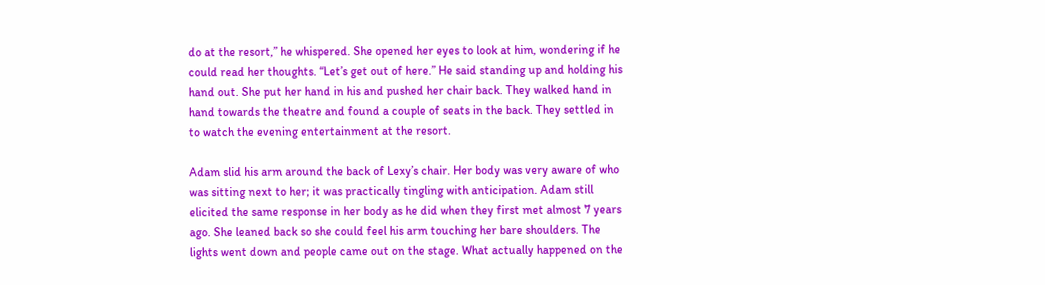do at the resort,” he whispered. She opened her eyes to look at him, wondering if he could read her thoughts. “Let’s get out of here.” He said standing up and holding his hand out. She put her hand in his and pushed her chair back. They walked hand in hand towards the theatre and found a couple of seats in the back. They settled in to watch the evening entertainment at the resort.

Adam slid his arm around the back of Lexy’s chair. Her body was very aware of who was sitting next to her; it was practically tingling with anticipation. Adam still elicited the same response in her body as he did when they first met almost 7 years ago. She leaned back so she could feel his arm touching her bare shoulders. The lights went down and people came out on the stage. What actually happened on the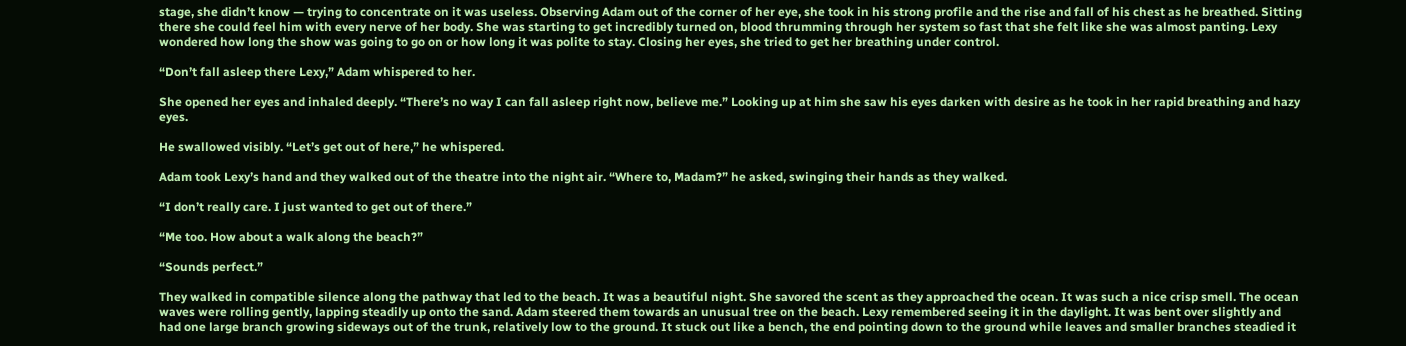stage, she didn’t know — trying to concentrate on it was useless. Observing Adam out of the corner of her eye, she took in his strong profile and the rise and fall of his chest as he breathed. Sitting there she could feel him with every nerve of her body. She was starting to get incredibly turned on, blood thrumming through her system so fast that she felt like she was almost panting. Lexy wondered how long the show was going to go on or how long it was polite to stay. Closing her eyes, she tried to get her breathing under control.

“Don’t fall asleep there Lexy,” Adam whispered to her.

She opened her eyes and inhaled deeply. “There’s no way I can fall asleep right now, believe me.” Looking up at him she saw his eyes darken with desire as he took in her rapid breathing and hazy eyes.

He swallowed visibly. “Let’s get out of here,” he whispered.

Adam took Lexy’s hand and they walked out of the theatre into the night air. “Where to, Madam?” he asked, swinging their hands as they walked.

“I don’t really care. I just wanted to get out of there.”

“Me too. How about a walk along the beach?”

“Sounds perfect.”

They walked in compatible silence along the pathway that led to the beach. It was a beautiful night. She savored the scent as they approached the ocean. It was such a nice crisp smell. The ocean waves were rolling gently, lapping steadily up onto the sand. Adam steered them towards an unusual tree on the beach. Lexy remembered seeing it in the daylight. It was bent over slightly and had one large branch growing sideways out of the trunk, relatively low to the ground. It stuck out like a bench, the end pointing down to the ground while leaves and smaller branches steadied it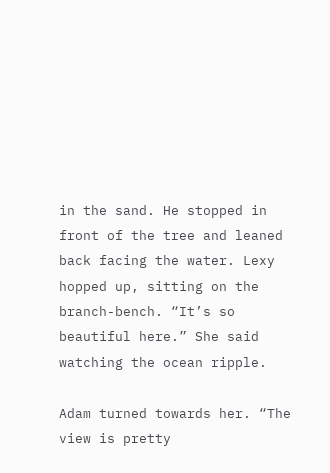in the sand. He stopped in front of the tree and leaned back facing the water. Lexy hopped up, sitting on the branch-bench. “It’s so beautiful here.” She said watching the ocean ripple.

Adam turned towards her. “The view is pretty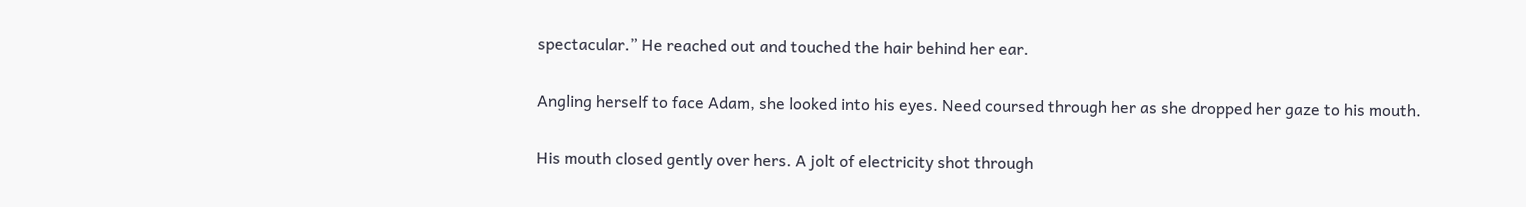spectacular.” He reached out and touched the hair behind her ear.

Angling herself to face Adam, she looked into his eyes. Need coursed through her as she dropped her gaze to his mouth.

His mouth closed gently over hers. A jolt of electricity shot through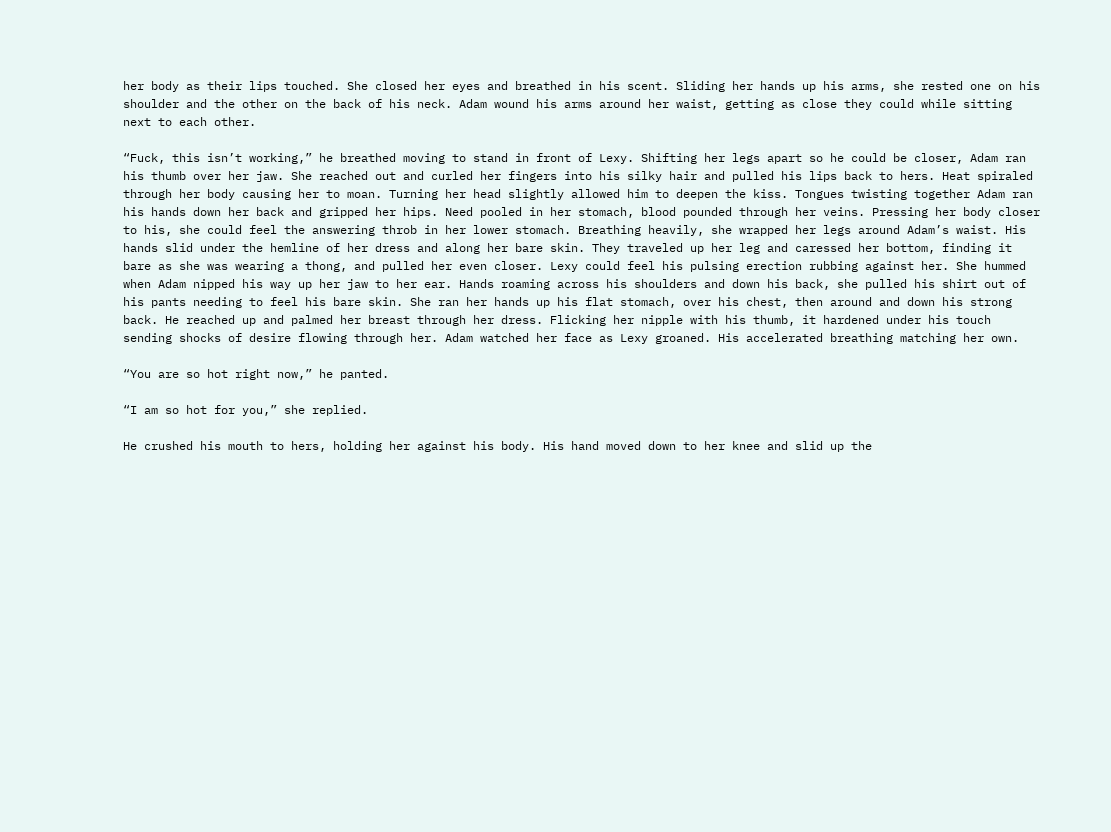her body as their lips touched. She closed her eyes and breathed in his scent. Sliding her hands up his arms, she rested one on his shoulder and the other on the back of his neck. Adam wound his arms around her waist, getting as close they could while sitting next to each other.

“Fuck, this isn’t working,” he breathed moving to stand in front of Lexy. Shifting her legs apart so he could be closer, Adam ran his thumb over her jaw. She reached out and curled her fingers into his silky hair and pulled his lips back to hers. Heat spiraled through her body causing her to moan. Turning her head slightly allowed him to deepen the kiss. Tongues twisting together Adam ran his hands down her back and gripped her hips. Need pooled in her stomach, blood pounded through her veins. Pressing her body closer to his, she could feel the answering throb in her lower stomach. Breathing heavily, she wrapped her legs around Adam’s waist. His hands slid under the hemline of her dress and along her bare skin. They traveled up her leg and caressed her bottom, finding it bare as she was wearing a thong, and pulled her even closer. Lexy could feel his pulsing erection rubbing against her. She hummed when Adam nipped his way up her jaw to her ear. Hands roaming across his shoulders and down his back, she pulled his shirt out of his pants needing to feel his bare skin. She ran her hands up his flat stomach, over his chest, then around and down his strong back. He reached up and palmed her breast through her dress. Flicking her nipple with his thumb, it hardened under his touch sending shocks of desire flowing through her. Adam watched her face as Lexy groaned. His accelerated breathing matching her own.

“You are so hot right now,” he panted.

“I am so hot for you,” she replied.

He crushed his mouth to hers, holding her against his body. His hand moved down to her knee and slid up the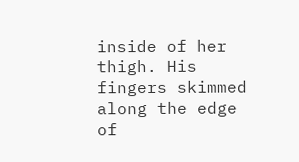inside of her thigh. His fingers skimmed along the edge of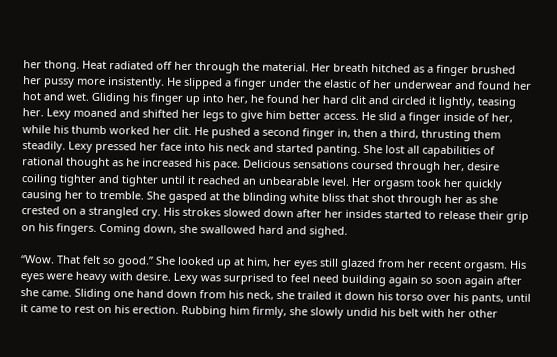her thong. Heat radiated off her through the material. Her breath hitched as a finger brushed her pussy more insistently. He slipped a finger under the elastic of her underwear and found her hot and wet. Gliding his finger up into her, he found her hard clit and circled it lightly, teasing her. Lexy moaned and shifted her legs to give him better access. He slid a finger inside of her, while his thumb worked her clit. He pushed a second finger in, then a third, thrusting them steadily. Lexy pressed her face into his neck and started panting. She lost all capabilities of rational thought as he increased his pace. Delicious sensations coursed through her, desire coiling tighter and tighter until it reached an unbearable level. Her orgasm took her quickly causing her to tremble. She gasped at the blinding white bliss that shot through her as she crested on a strangled cry. His strokes slowed down after her insides started to release their grip on his fingers. Coming down, she swallowed hard and sighed.

“Wow. That felt so good.” She looked up at him, her eyes still glazed from her recent orgasm. His eyes were heavy with desire. Lexy was surprised to feel need building again so soon again after she came. Sliding one hand down from his neck, she trailed it down his torso over his pants, until it came to rest on his erection. Rubbing him firmly, she slowly undid his belt with her other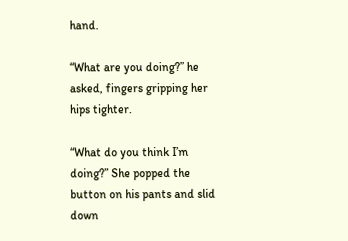hand.

“What are you doing?” he asked, fingers gripping her hips tighter.

“What do you think I’m doing?” She popped the button on his pants and slid down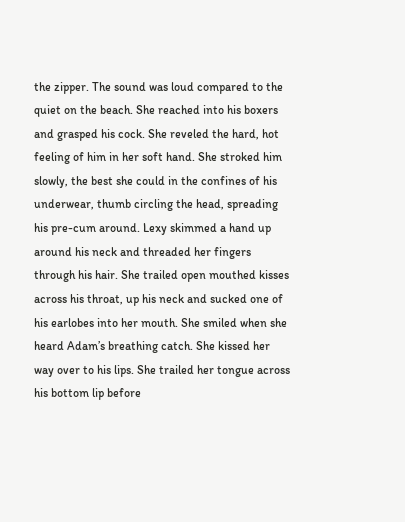the zipper. The sound was loud compared to the quiet on the beach. She reached into his boxers and grasped his cock. She reveled the hard, hot feeling of him in her soft hand. She stroked him slowly, the best she could in the confines of his underwear, thumb circling the head, spreading his pre-cum around. Lexy skimmed a hand up around his neck and threaded her fingers through his hair. She trailed open mouthed kisses across his throat, up his neck and sucked one of his earlobes into her mouth. She smiled when she heard Adam’s breathing catch. She kissed her way over to his lips. She trailed her tongue across his bottom lip before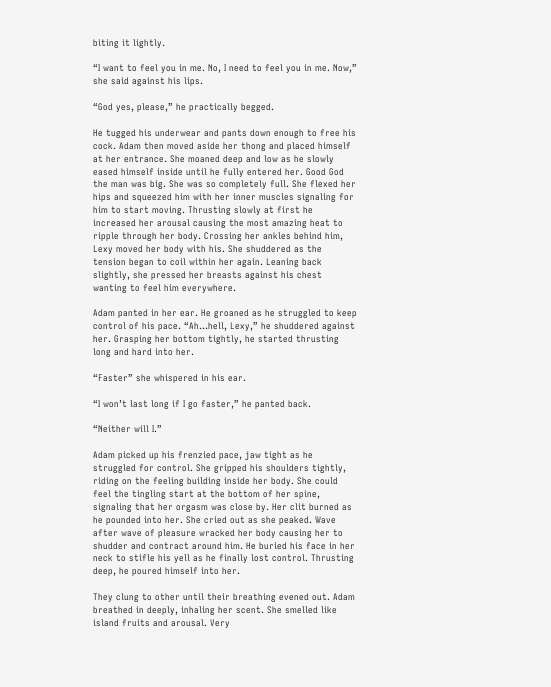biting it lightly.

“I want to feel you in me. No, I need to feel you in me. Now,” she said against his lips.

“God yes, please,” he practically begged.

He tugged his underwear and pants down enough to free his cock. Adam then moved aside her thong and placed himself at her entrance. She moaned deep and low as he slowly eased himself inside until he fully entered her. Good God the man was big. She was so completely full. She flexed her hips and squeezed him with her inner muscles signaling for him to start moving. Thrusting slowly at first he increased her arousal causing the most amazing heat to ripple through her body. Crossing her ankles behind him, Lexy moved her body with his. She shuddered as the tension began to coil within her again. Leaning back slightly, she pressed her breasts against his chest wanting to feel him everywhere.

Adam panted in her ear. He groaned as he struggled to keep control of his pace. “Ah…hell, Lexy,” he shuddered against her. Grasping her bottom tightly, he started thrusting long and hard into her.

“Faster” she whispered in his ear.

“I won’t last long if I go faster,” he panted back.

“Neither will I.”

Adam picked up his frenzied pace, jaw tight as he struggled for control. She gripped his shoulders tightly, riding on the feeling building inside her body. She could feel the tingling start at the bottom of her spine, signaling that her orgasm was close by. Her clit burned as he pounded into her. She cried out as she peaked. Wave after wave of pleasure wracked her body causing her to shudder and contract around him. He buried his face in her neck to stifle his yell as he finally lost control. Thrusting deep, he poured himself into her.

They clung to other until their breathing evened out. Adam breathed in deeply, inhaling her scent. She smelled like island fruits and arousal. Very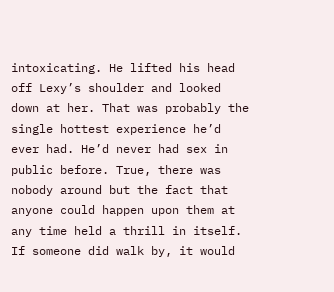intoxicating. He lifted his head off Lexy’s shoulder and looked down at her. That was probably the single hottest experience he’d ever had. He’d never had sex in public before. True, there was nobody around but the fact that anyone could happen upon them at any time held a thrill in itself. If someone did walk by, it would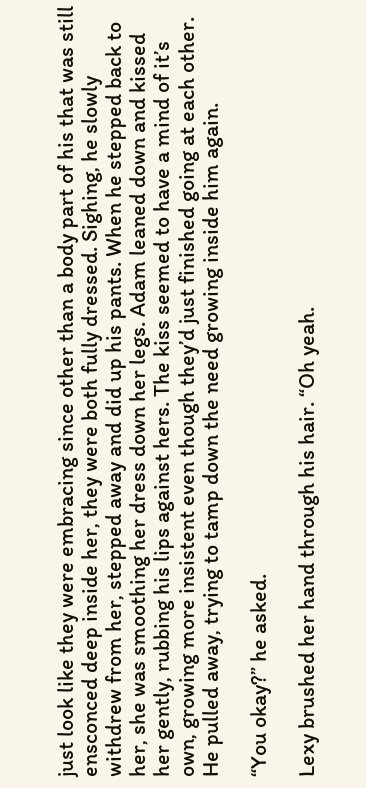just look like they were embracing since other than a body part of his that was still ensconced deep inside her, they were both fully dressed. Sighing, he slowly withdrew from her, stepped away and did up his pants. When he stepped back to her, she was smoothing her dress down her legs. Adam leaned down and kissed her gently, rubbing his lips against hers. The kiss seemed to have a mind of it’s own, growing more insistent even though they’d just finished going at each other. He pulled away, trying to tamp down the need growing inside him again.

“You okay?” he asked.

Lexy brushed her hand through his hair. “Oh yeah.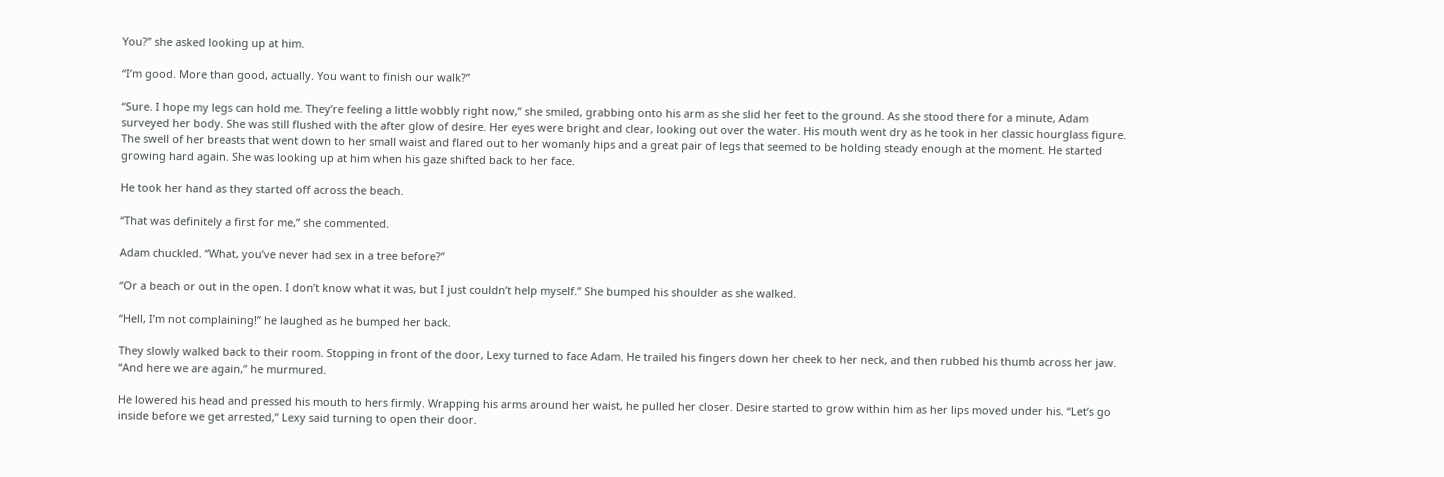You?” she asked looking up at him.

“I’m good. More than good, actually. You want to finish our walk?”

“Sure. I hope my legs can hold me. They’re feeling a little wobbly right now,” she smiled, grabbing onto his arm as she slid her feet to the ground. As she stood there for a minute, Adam surveyed her body. She was still flushed with the after glow of desire. Her eyes were bright and clear, looking out over the water. His mouth went dry as he took in her classic hourglass figure. The swell of her breasts that went down to her small waist and flared out to her womanly hips and a great pair of legs that seemed to be holding steady enough at the moment. He started growing hard again. She was looking up at him when his gaze shifted back to her face.

He took her hand as they started off across the beach.

“That was definitely a first for me,” she commented.

Adam chuckled. “What, you’ve never had sex in a tree before?”

“Or a beach or out in the open. I don’t know what it was, but I just couldn’t help myself.” She bumped his shoulder as she walked.

“Hell, I’m not complaining!” he laughed as he bumped her back.

They slowly walked back to their room. Stopping in front of the door, Lexy turned to face Adam. He trailed his fingers down her cheek to her neck, and then rubbed his thumb across her jaw. “And here we are again,” he murmured.

He lowered his head and pressed his mouth to hers firmly. Wrapping his arms around her waist, he pulled her closer. Desire started to grow within him as her lips moved under his. “Let’s go inside before we get arrested,” Lexy said turning to open their door.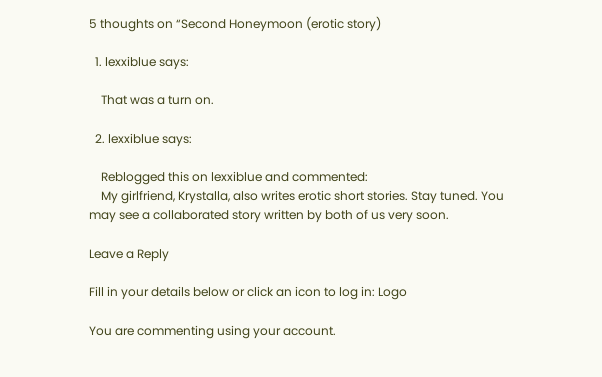5 thoughts on “Second Honeymoon (erotic story)

  1. lexxiblue says:

    That was a turn on.

  2. lexxiblue says:

    Reblogged this on lexxiblue and commented:
    My girlfriend, Krystalla, also writes erotic short stories. Stay tuned. You may see a collaborated story written by both of us very soon.

Leave a Reply

Fill in your details below or click an icon to log in: Logo

You are commenting using your account.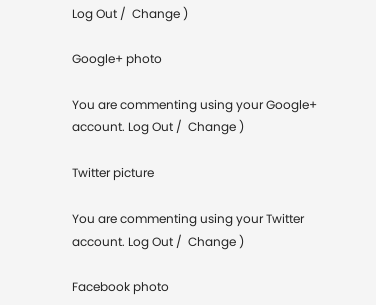Log Out /  Change )

Google+ photo

You are commenting using your Google+ account. Log Out /  Change )

Twitter picture

You are commenting using your Twitter account. Log Out /  Change )

Facebook photo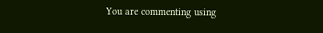You are commenting using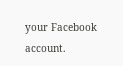your Facebook account.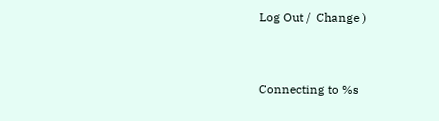Log Out /  Change )


Connecting to %s